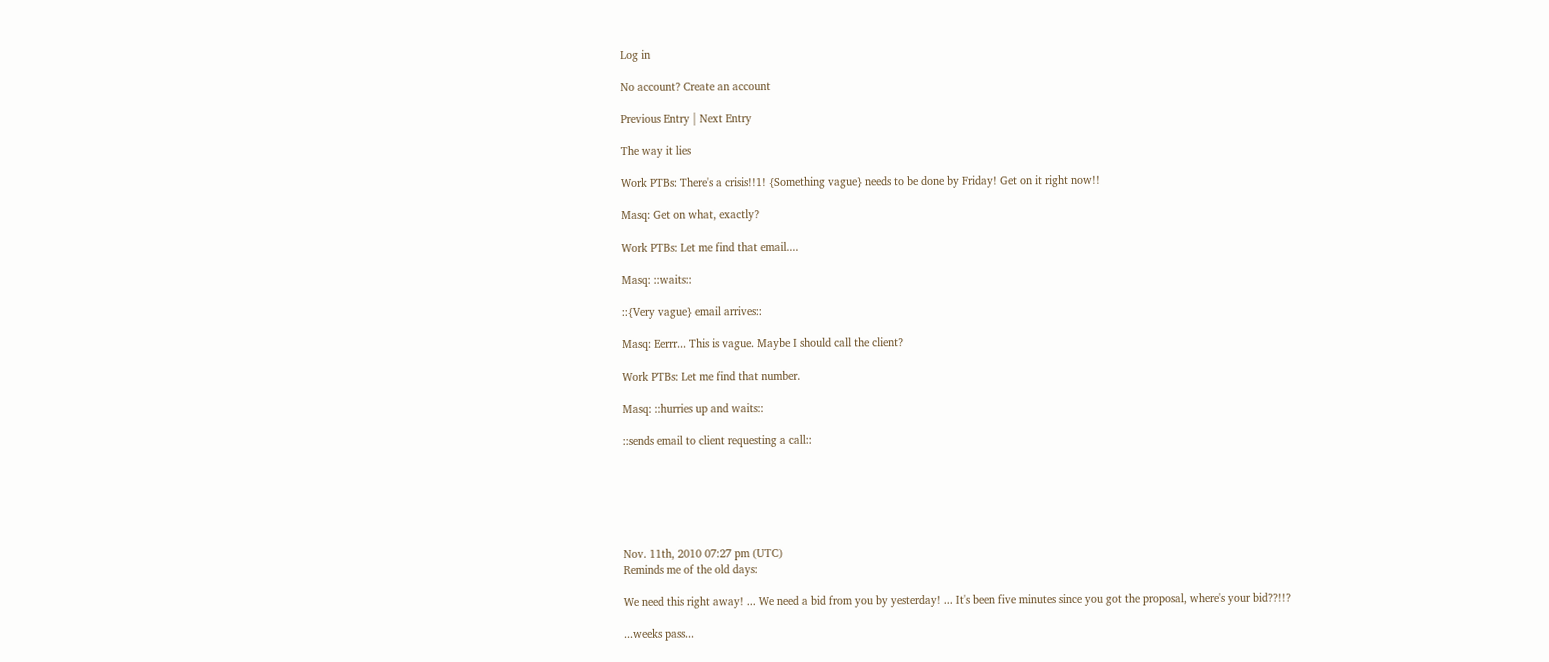Log in

No account? Create an account

Previous Entry | Next Entry

The way it lies

Work PTBs: There's a crisis!!1! {Something vague} needs to be done by Friday! Get on it right now!!

Masq: Get on what, exactly?

Work PTBs: Let me find that email....

Masq: ::waits::

::{Very vague} email arrives::

Masq: Eerrr... This is vague. Maybe I should call the client?

Work PTBs: Let me find that number.

Masq: ::hurries up and waits::

::sends email to client requesting a call::






Nov. 11th, 2010 07:27 pm (UTC)
Reminds me of the old days:

We need this right away! ... We need a bid from you by yesterday! ... It's been five minutes since you got the proposal, where's your bid??!!?

...weeks pass...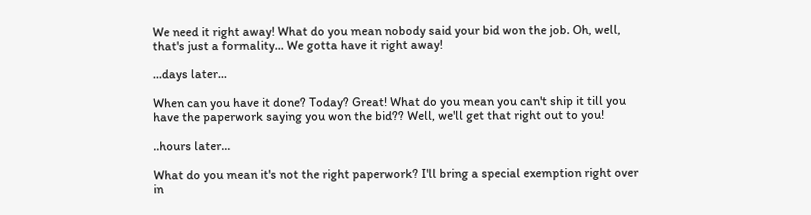We need it right away! What do you mean nobody said your bid won the job. Oh, well, that's just a formality... We gotta have it right away!

...days later...

When can you have it done? Today? Great! What do you mean you can't ship it till you have the paperwork saying you won the bid?? Well, we'll get that right out to you!

..hours later...

What do you mean it's not the right paperwork? I'll bring a special exemption right over in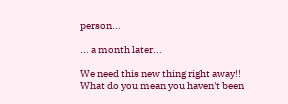person...

... a month later...

We need this new thing right away!! What do you mean you haven't been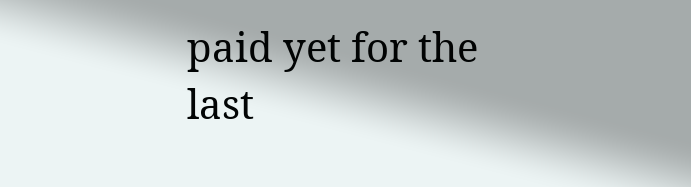paid yet for the last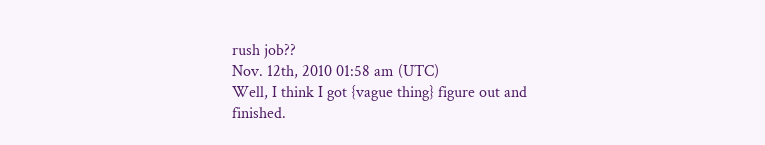rush job??
Nov. 12th, 2010 01:58 am (UTC)
Well, I think I got {vague thing} figure out and finished.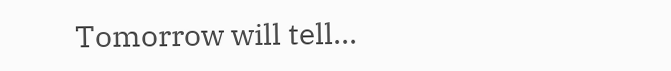Tomorrow will tell...